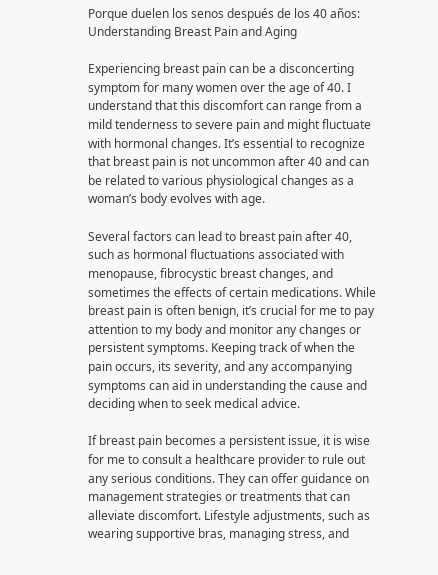Porque duelen los senos después de los 40 años: Understanding Breast Pain and Aging

Experiencing breast pain can be a disconcerting symptom for many women over the age of 40. I understand that this discomfort can range from a mild tenderness to severe pain and might fluctuate with hormonal changes. It’s essential to recognize that breast pain is not uncommon after 40 and can be related to various physiological changes as a woman’s body evolves with age.

Several factors can lead to breast pain after 40, such as hormonal fluctuations associated with menopause, fibrocystic breast changes, and sometimes the effects of certain medications. While breast pain is often benign, it’s crucial for me to pay attention to my body and monitor any changes or persistent symptoms. Keeping track of when the pain occurs, its severity, and any accompanying symptoms can aid in understanding the cause and deciding when to seek medical advice.

If breast pain becomes a persistent issue, it is wise for me to consult a healthcare provider to rule out any serious conditions. They can offer guidance on management strategies or treatments that can alleviate discomfort. Lifestyle adjustments, such as wearing supportive bras, managing stress, and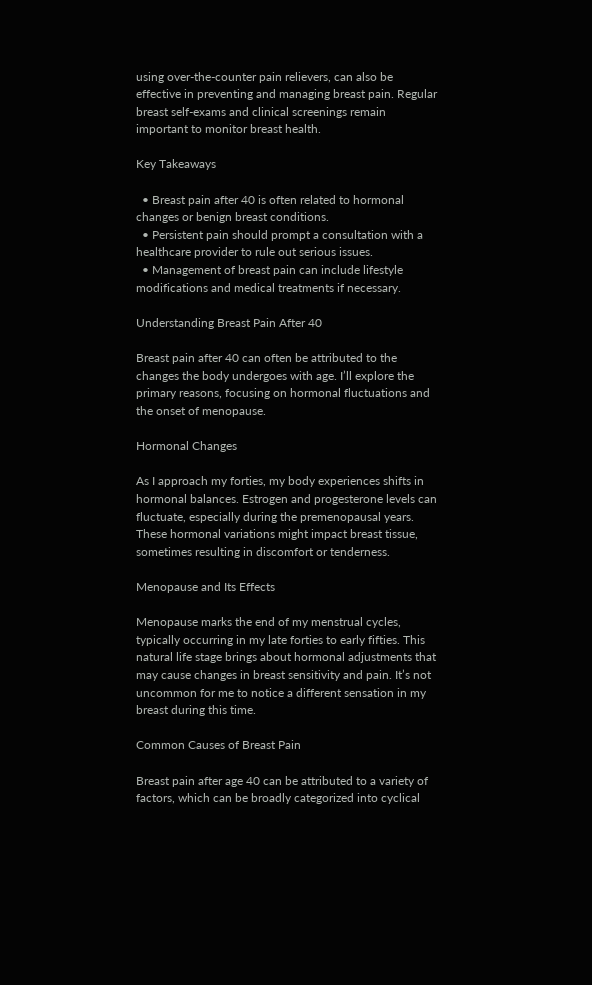using over-the-counter pain relievers, can also be effective in preventing and managing breast pain. Regular breast self-exams and clinical screenings remain important to monitor breast health.

Key Takeaways

  • Breast pain after 40 is often related to hormonal changes or benign breast conditions.
  • Persistent pain should prompt a consultation with a healthcare provider to rule out serious issues.
  • Management of breast pain can include lifestyle modifications and medical treatments if necessary.

Understanding Breast Pain After 40

Breast pain after 40 can often be attributed to the changes the body undergoes with age. I’ll explore the primary reasons, focusing on hormonal fluctuations and the onset of menopause.

Hormonal Changes

As I approach my forties, my body experiences shifts in hormonal balances. Estrogen and progesterone levels can fluctuate, especially during the premenopausal years. These hormonal variations might impact breast tissue, sometimes resulting in discomfort or tenderness.

Menopause and Its Effects

Menopause marks the end of my menstrual cycles, typically occurring in my late forties to early fifties. This natural life stage brings about hormonal adjustments that may cause changes in breast sensitivity and pain. It’s not uncommon for me to notice a different sensation in my breast during this time.

Common Causes of Breast Pain

Breast pain after age 40 can be attributed to a variety of factors, which can be broadly categorized into cyclical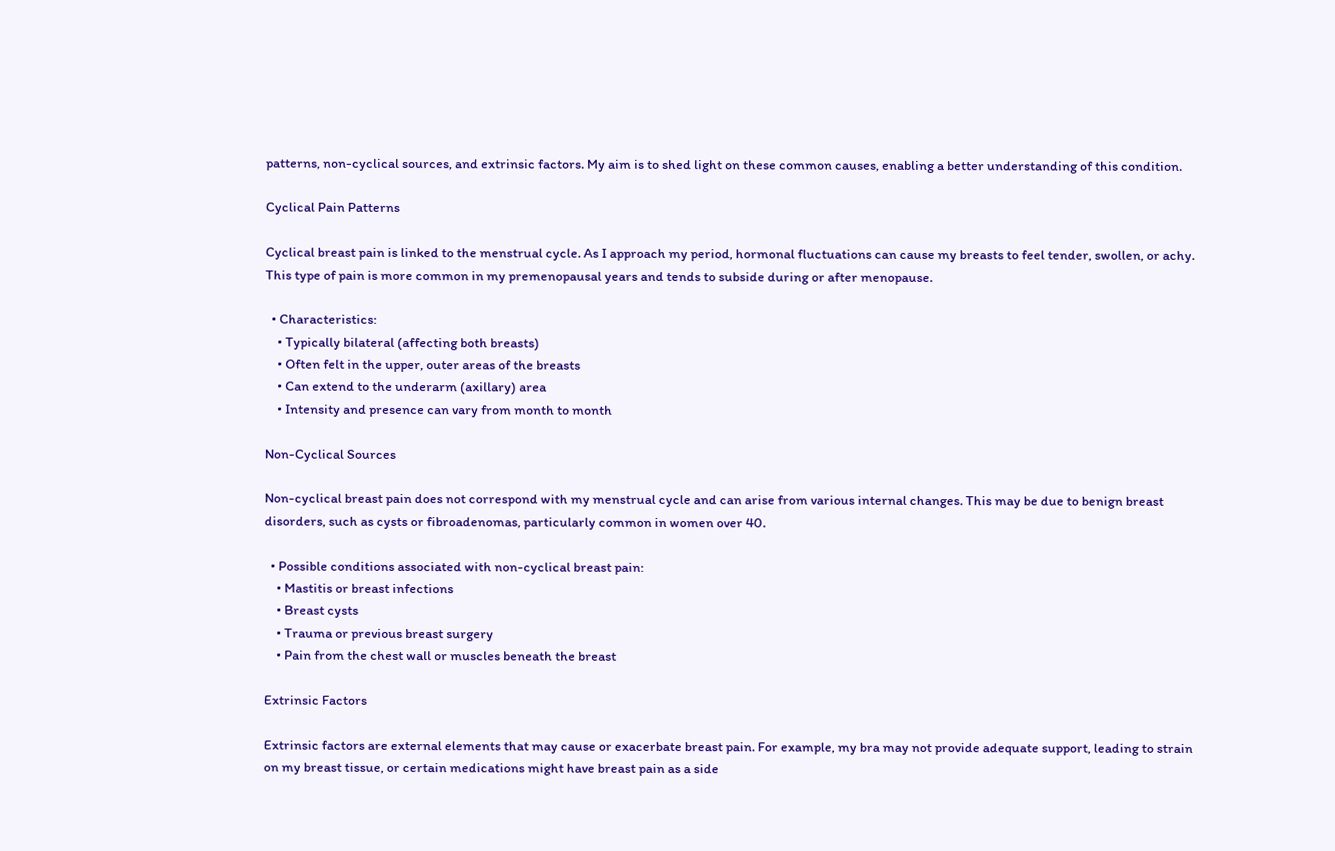patterns, non-cyclical sources, and extrinsic factors. My aim is to shed light on these common causes, enabling a better understanding of this condition.

Cyclical Pain Patterns

Cyclical breast pain is linked to the menstrual cycle. As I approach my period, hormonal fluctuations can cause my breasts to feel tender, swollen, or achy. This type of pain is more common in my premenopausal years and tends to subside during or after menopause.

  • Characteristics:
    • Typically bilateral (affecting both breasts)
    • Often felt in the upper, outer areas of the breasts
    • Can extend to the underarm (axillary) area
    • Intensity and presence can vary from month to month

Non-Cyclical Sources

Non-cyclical breast pain does not correspond with my menstrual cycle and can arise from various internal changes. This may be due to benign breast disorders, such as cysts or fibroadenomas, particularly common in women over 40.

  • Possible conditions associated with non-cyclical breast pain:
    • Mastitis or breast infections
    • Breast cysts
    • Trauma or previous breast surgery
    • Pain from the chest wall or muscles beneath the breast

Extrinsic Factors

Extrinsic factors are external elements that may cause or exacerbate breast pain. For example, my bra may not provide adequate support, leading to strain on my breast tissue, or certain medications might have breast pain as a side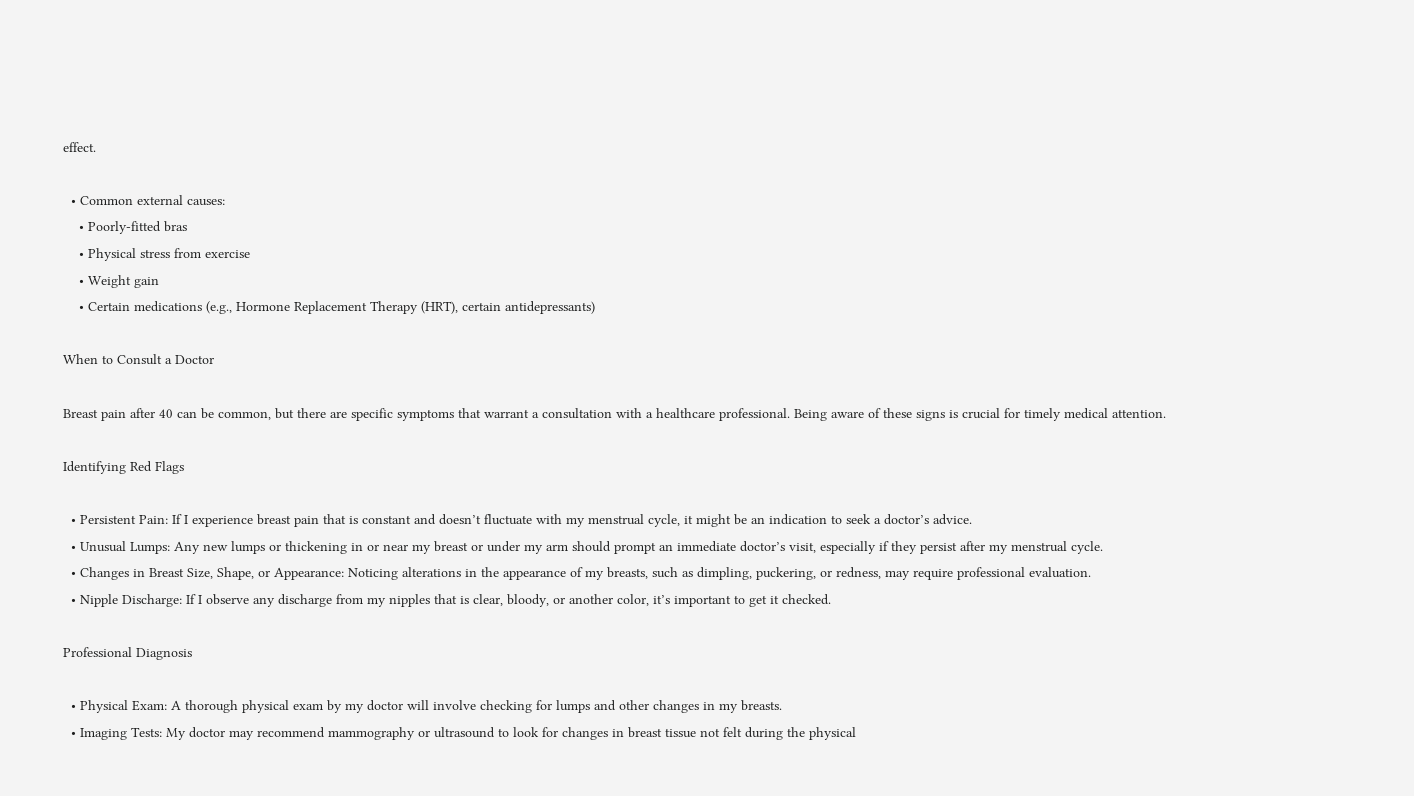effect.

  • Common external causes:
    • Poorly-fitted bras
    • Physical stress from exercise
    • Weight gain
    • Certain medications (e.g., Hormone Replacement Therapy (HRT), certain antidepressants)

When to Consult a Doctor

Breast pain after 40 can be common, but there are specific symptoms that warrant a consultation with a healthcare professional. Being aware of these signs is crucial for timely medical attention.

Identifying Red Flags

  • Persistent Pain: If I experience breast pain that is constant and doesn’t fluctuate with my menstrual cycle, it might be an indication to seek a doctor’s advice.
  • Unusual Lumps: Any new lumps or thickening in or near my breast or under my arm should prompt an immediate doctor’s visit, especially if they persist after my menstrual cycle.
  • Changes in Breast Size, Shape, or Appearance: Noticing alterations in the appearance of my breasts, such as dimpling, puckering, or redness, may require professional evaluation.
  • Nipple Discharge: If I observe any discharge from my nipples that is clear, bloody, or another color, it’s important to get it checked.

Professional Diagnosis

  • Physical Exam: A thorough physical exam by my doctor will involve checking for lumps and other changes in my breasts.
  • Imaging Tests: My doctor may recommend mammography or ultrasound to look for changes in breast tissue not felt during the physical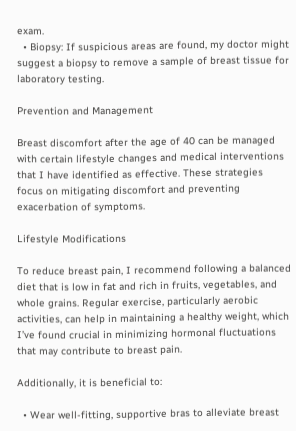exam.
  • Biopsy: If suspicious areas are found, my doctor might suggest a biopsy to remove a sample of breast tissue for laboratory testing.

Prevention and Management

Breast discomfort after the age of 40 can be managed with certain lifestyle changes and medical interventions that I have identified as effective. These strategies focus on mitigating discomfort and preventing exacerbation of symptoms.

Lifestyle Modifications

To reduce breast pain, I recommend following a balanced diet that is low in fat and rich in fruits, vegetables, and whole grains. Regular exercise, particularly aerobic activities, can help in maintaining a healthy weight, which I’ve found crucial in minimizing hormonal fluctuations that may contribute to breast pain.

Additionally, it is beneficial to:

  • Wear well-fitting, supportive bras to alleviate breast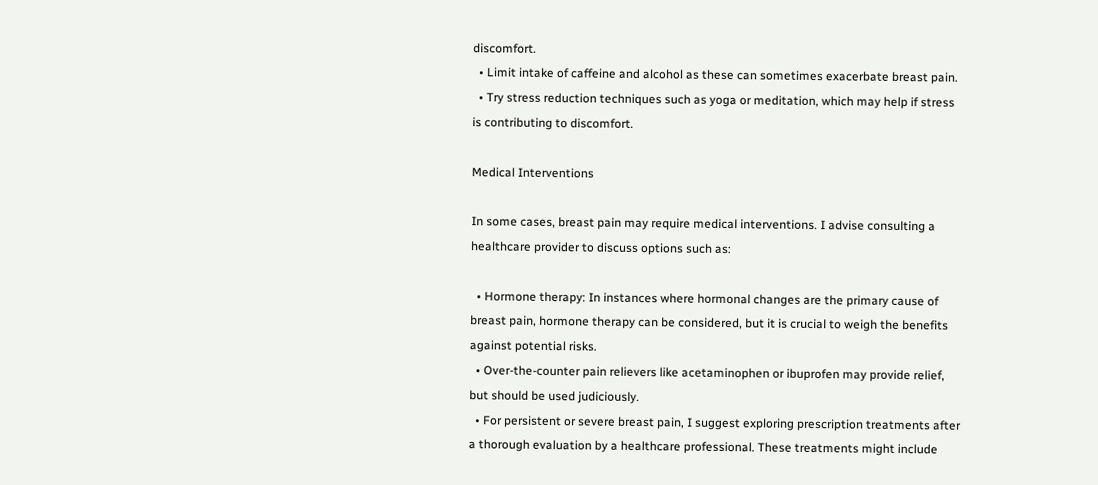discomfort.
  • Limit intake of caffeine and alcohol as these can sometimes exacerbate breast pain.
  • Try stress reduction techniques such as yoga or meditation, which may help if stress is contributing to discomfort.

Medical Interventions

In some cases, breast pain may require medical interventions. I advise consulting a healthcare provider to discuss options such as:

  • Hormone therapy: In instances where hormonal changes are the primary cause of breast pain, hormone therapy can be considered, but it is crucial to weigh the benefits against potential risks.
  • Over-the-counter pain relievers like acetaminophen or ibuprofen may provide relief, but should be used judiciously.
  • For persistent or severe breast pain, I suggest exploring prescription treatments after a thorough evaluation by a healthcare professional. These treatments might include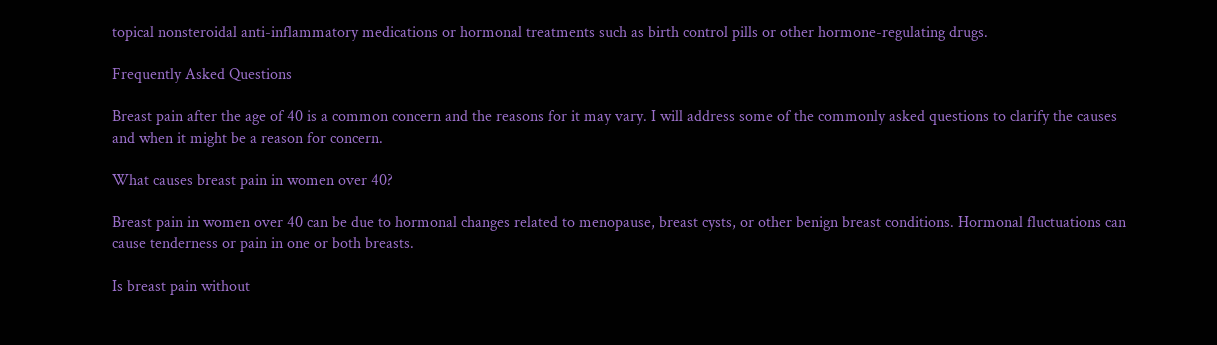topical nonsteroidal anti-inflammatory medications or hormonal treatments such as birth control pills or other hormone-regulating drugs.

Frequently Asked Questions

Breast pain after the age of 40 is a common concern and the reasons for it may vary. I will address some of the commonly asked questions to clarify the causes and when it might be a reason for concern.

What causes breast pain in women over 40?

Breast pain in women over 40 can be due to hormonal changes related to menopause, breast cysts, or other benign breast conditions. Hormonal fluctuations can cause tenderness or pain in one or both breasts.

Is breast pain without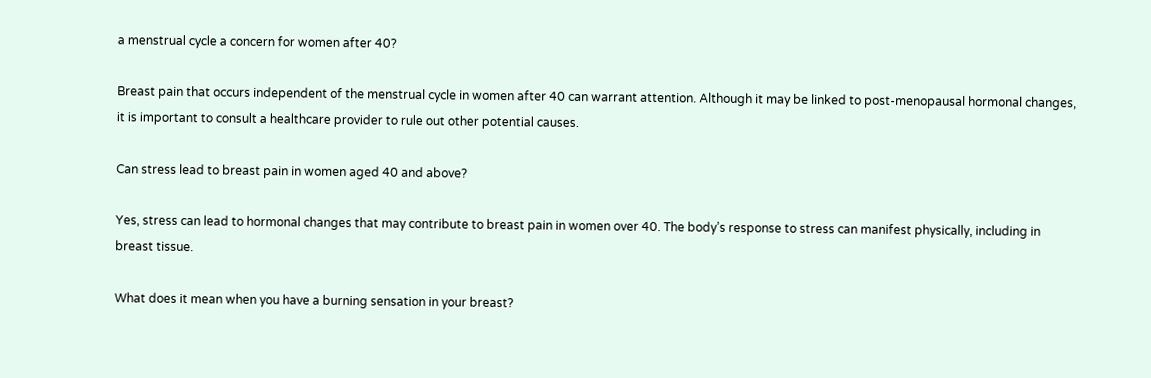a menstrual cycle a concern for women after 40?

Breast pain that occurs independent of the menstrual cycle in women after 40 can warrant attention. Although it may be linked to post-menopausal hormonal changes, it is important to consult a healthcare provider to rule out other potential causes.

Can stress lead to breast pain in women aged 40 and above?

Yes, stress can lead to hormonal changes that may contribute to breast pain in women over 40. The body’s response to stress can manifest physically, including in breast tissue.

What does it mean when you have a burning sensation in your breast?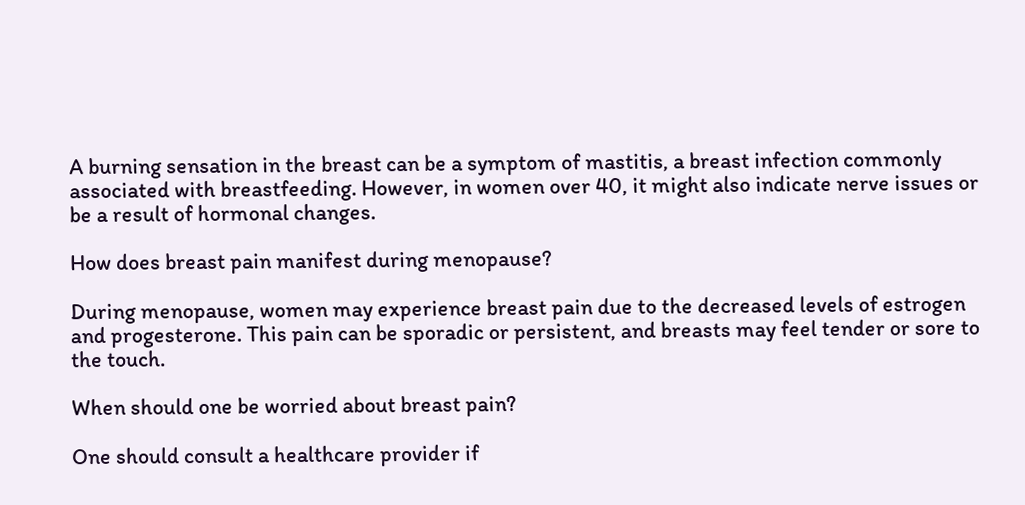A burning sensation in the breast can be a symptom of mastitis, a breast infection commonly associated with breastfeeding. However, in women over 40, it might also indicate nerve issues or be a result of hormonal changes.

How does breast pain manifest during menopause?

During menopause, women may experience breast pain due to the decreased levels of estrogen and progesterone. This pain can be sporadic or persistent, and breasts may feel tender or sore to the touch.

When should one be worried about breast pain?

One should consult a healthcare provider if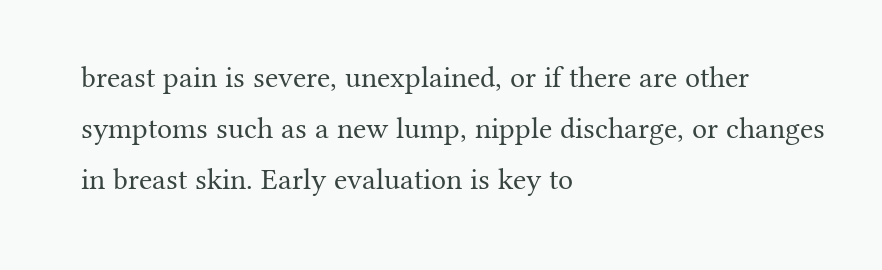breast pain is severe, unexplained, or if there are other symptoms such as a new lump, nipple discharge, or changes in breast skin. Early evaluation is key to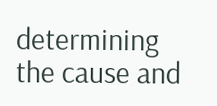determining the cause and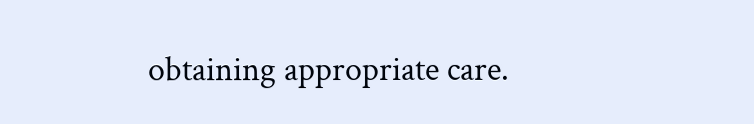obtaining appropriate care.